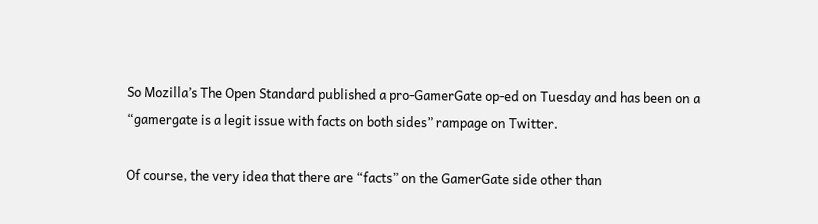So Mozilla’s The Open Standard published a pro-GamerGate op-ed on Tuesday and has been on a “gamergate is a legit issue with facts on both sides” rampage on Twitter.

Of course, the very idea that there are “facts” on the GamerGate side other than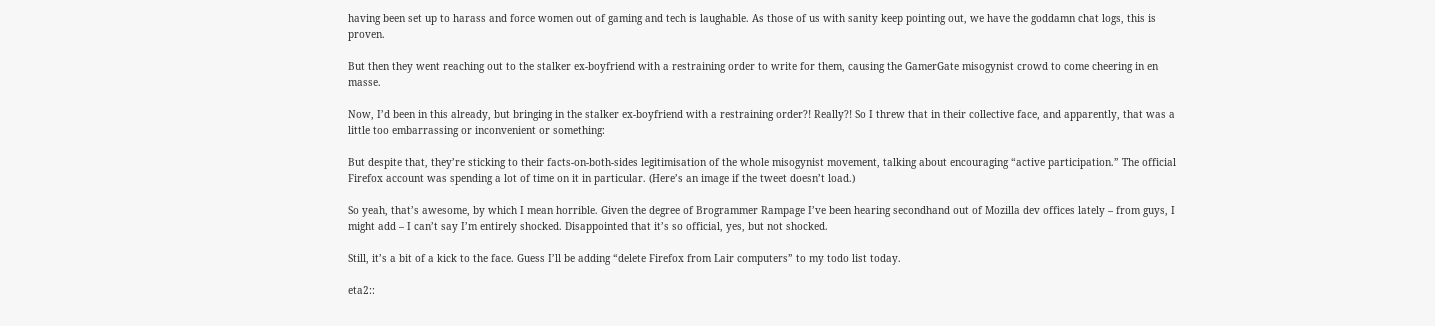having been set up to harass and force women out of gaming and tech is laughable. As those of us with sanity keep pointing out, we have the goddamn chat logs, this is proven.

But then they went reaching out to the stalker ex-boyfriend with a restraining order to write for them, causing the GamerGate misogynist crowd to come cheering in en masse.

Now, I’d been in this already, but bringing in the stalker ex-boyfriend with a restraining order?! Really?! So I threw that in their collective face, and apparently, that was a little too embarrassing or inconvenient or something:

But despite that, they’re sticking to their facts-on-both-sides legitimisation of the whole misogynist movement, talking about encouraging “active participation.” The official Firefox account was spending a lot of time on it in particular. (Here’s an image if the tweet doesn’t load.)

So yeah, that’s awesome, by which I mean horrible. Given the degree of Brogrammer Rampage I’ve been hearing secondhand out of Mozilla dev offices lately – from guys, I might add – I can’t say I’m entirely shocked. Disappointed that it’s so official, yes, but not shocked.

Still, it’s a bit of a kick to the face. Guess I’ll be adding “delete Firefox from Lair computers” to my todo list today.

eta2::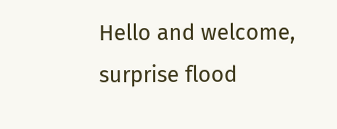Hello and welcome, surprise flood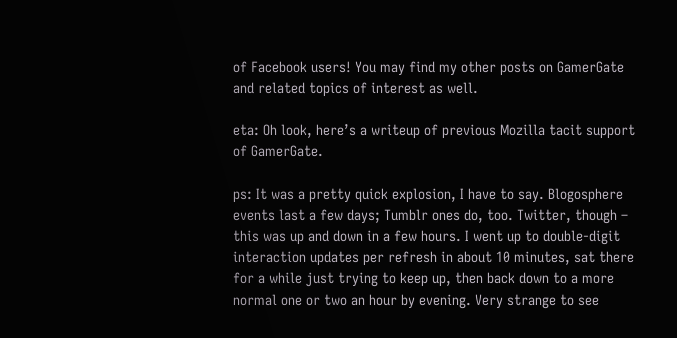of Facebook users! You may find my other posts on GamerGate and related topics of interest as well.

eta: Oh look, here’s a writeup of previous Mozilla tacit support of GamerGate.

ps: It was a pretty quick explosion, I have to say. Blogosphere events last a few days; Tumblr ones do, too. Twitter, though – this was up and down in a few hours. I went up to double-digit interaction updates per refresh in about 10 minutes, sat there for a while just trying to keep up, then back down to a more normal one or two an hour by evening. Very strange to see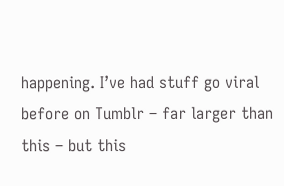happening. I’ve had stuff go viral before on Tumblr – far larger than this – but this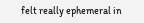felt really ephemeral in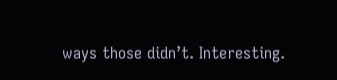ways those didn’t. Interesting.